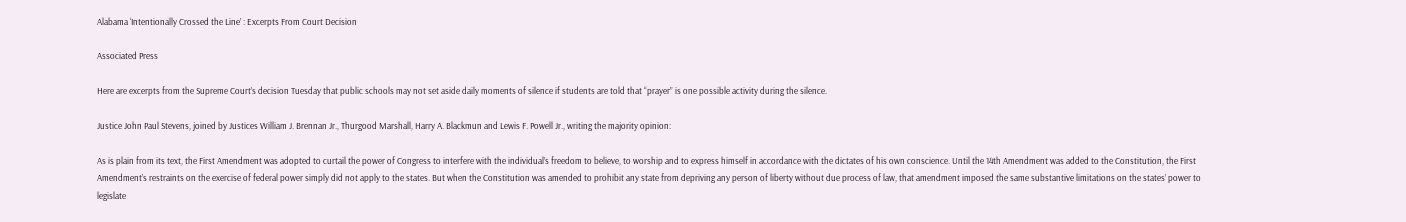Alabama ‘Intentionally Crossed the Line’ : Excerpts From Court Decision

Associated Press

Here are excerpts from the Supreme Court’s decision Tuesday that public schools may not set aside daily moments of silence if students are told that “prayer” is one possible activity during the silence.

Justice John Paul Stevens, joined by Justices William J. Brennan Jr., Thurgood Marshall, Harry A. Blackmun and Lewis F. Powell Jr., writing the majority opinion:

As is plain from its text, the First Amendment was adopted to curtail the power of Congress to interfere with the individual’s freedom to believe, to worship and to express himself in accordance with the dictates of his own conscience. Until the 14th Amendment was added to the Constitution, the First Amendment’s restraints on the exercise of federal power simply did not apply to the states. But when the Constitution was amended to prohibit any state from depriving any person of liberty without due process of law, that amendment imposed the same substantive limitations on the states’ power to legislate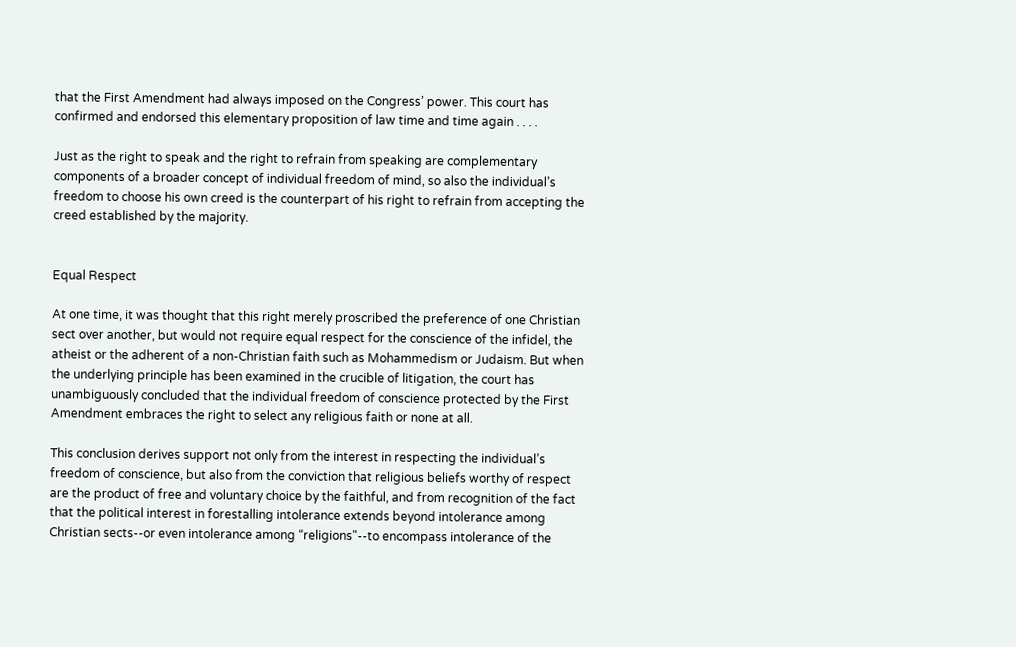that the First Amendment had always imposed on the Congress’ power. This court has confirmed and endorsed this elementary proposition of law time and time again . . . .

Just as the right to speak and the right to refrain from speaking are complementary components of a broader concept of individual freedom of mind, so also the individual’s freedom to choose his own creed is the counterpart of his right to refrain from accepting the creed established by the majority.


Equal Respect

At one time, it was thought that this right merely proscribed the preference of one Christian sect over another, but would not require equal respect for the conscience of the infidel, the atheist or the adherent of a non-Christian faith such as Mohammedism or Judaism. But when the underlying principle has been examined in the crucible of litigation, the court has unambiguously concluded that the individual freedom of conscience protected by the First Amendment embraces the right to select any religious faith or none at all.

This conclusion derives support not only from the interest in respecting the individual’s freedom of conscience, but also from the conviction that religious beliefs worthy of respect are the product of free and voluntary choice by the faithful, and from recognition of the fact that the political interest in forestalling intolerance extends beyond intolerance among Christian sects--or even intolerance among “religions"--to encompass intolerance of the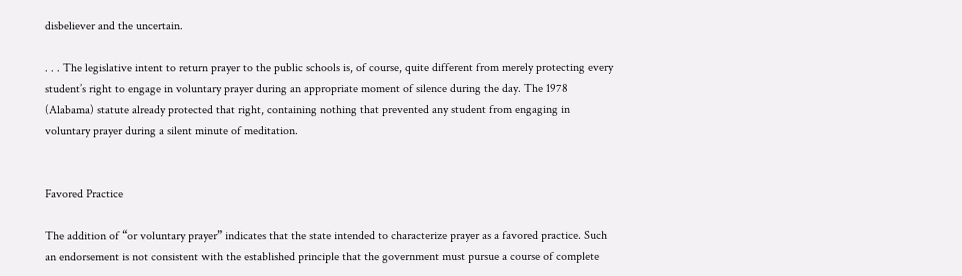disbeliever and the uncertain.

. . . The legislative intent to return prayer to the public schools is, of course, quite different from merely protecting every student’s right to engage in voluntary prayer during an appropriate moment of silence during the day. The 1978 (Alabama) statute already protected that right, containing nothing that prevented any student from engaging in voluntary prayer during a silent minute of meditation.


Favored Practice

The addition of “or voluntary prayer” indicates that the state intended to characterize prayer as a favored practice. Such an endorsement is not consistent with the established principle that the government must pursue a course of complete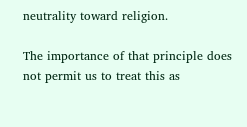neutrality toward religion.

The importance of that principle does not permit us to treat this as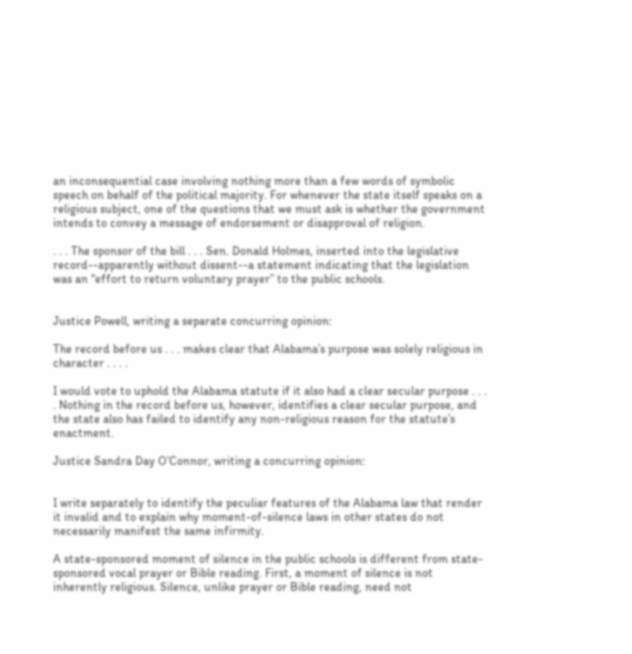an inconsequential case involving nothing more than a few words of symbolic speech on behalf of the political majority. For whenever the state itself speaks on a religious subject, one of the questions that we must ask is whether the government intends to convey a message of endorsement or disapproval of religion.

. . . The sponsor of the bill . . . Sen. Donald Holmes, inserted into the legislative record--apparently without dissent--a statement indicating that the legislation was an “effort to return voluntary prayer” to the public schools.


Justice Powell, writing a separate concurring opinion:

The record before us . . . makes clear that Alabama’s purpose was solely religious in character . . . .

I would vote to uphold the Alabama statute if it also had a clear secular purpose . . . . Nothing in the record before us, however, identifies a clear secular purpose, and the state also has failed to identify any non-religious reason for the statute’s enactment.

Justice Sandra Day O’Connor, writing a concurring opinion:


I write separately to identify the peculiar features of the Alabama law that render it invalid and to explain why moment-of-silence laws in other states do not necessarily manifest the same infirmity.

A state-sponsored moment of silence in the public schools is different from state-sponsored vocal prayer or Bible reading. First, a moment of silence is not inherently religious. Silence, unlike prayer or Bible reading, need not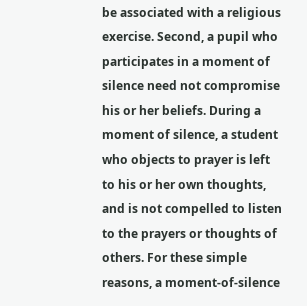be associated with a religious exercise. Second, a pupil who participates in a moment of silence need not compromise his or her beliefs. During a moment of silence, a student who objects to prayer is left to his or her own thoughts, and is not compelled to listen to the prayers or thoughts of others. For these simple reasons, a moment-of-silence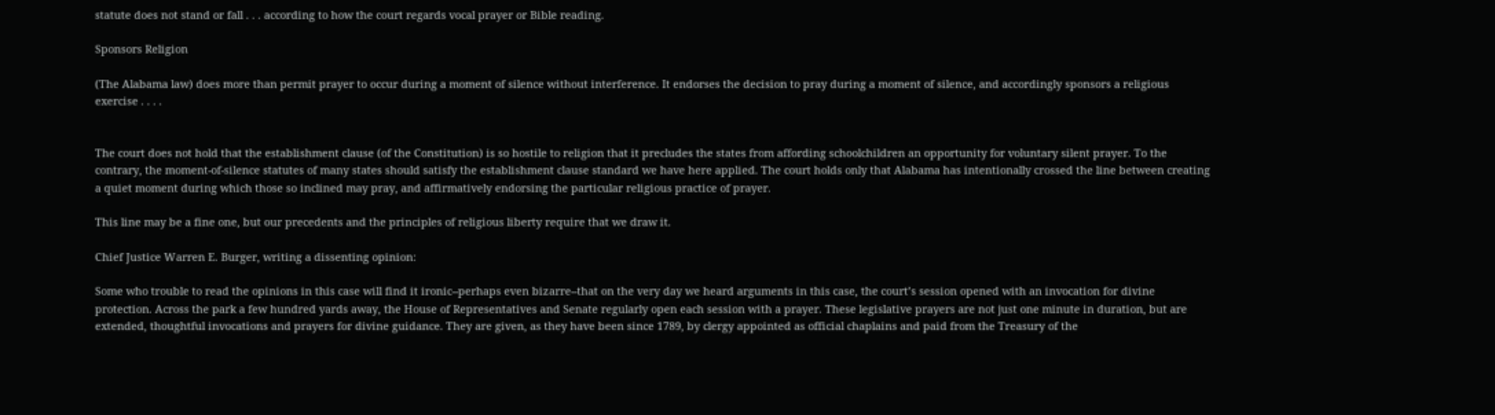statute does not stand or fall . . . according to how the court regards vocal prayer or Bible reading.

Sponsors Religion

(The Alabama law) does more than permit prayer to occur during a moment of silence without interference. It endorses the decision to pray during a moment of silence, and accordingly sponsors a religious exercise . . . .


The court does not hold that the establishment clause (of the Constitution) is so hostile to religion that it precludes the states from affording schoolchildren an opportunity for voluntary silent prayer. To the contrary, the moment-of-silence statutes of many states should satisfy the establishment clause standard we have here applied. The court holds only that Alabama has intentionally crossed the line between creating a quiet moment during which those so inclined may pray, and affirmatively endorsing the particular religious practice of prayer.

This line may be a fine one, but our precedents and the principles of religious liberty require that we draw it.

Chief Justice Warren E. Burger, writing a dissenting opinion:

Some who trouble to read the opinions in this case will find it ironic--perhaps even bizarre--that on the very day we heard arguments in this case, the court’s session opened with an invocation for divine protection. Across the park a few hundred yards away, the House of Representatives and Senate regularly open each session with a prayer. These legislative prayers are not just one minute in duration, but are extended, thoughtful invocations and prayers for divine guidance. They are given, as they have been since 1789, by clergy appointed as official chaplains and paid from the Treasury of the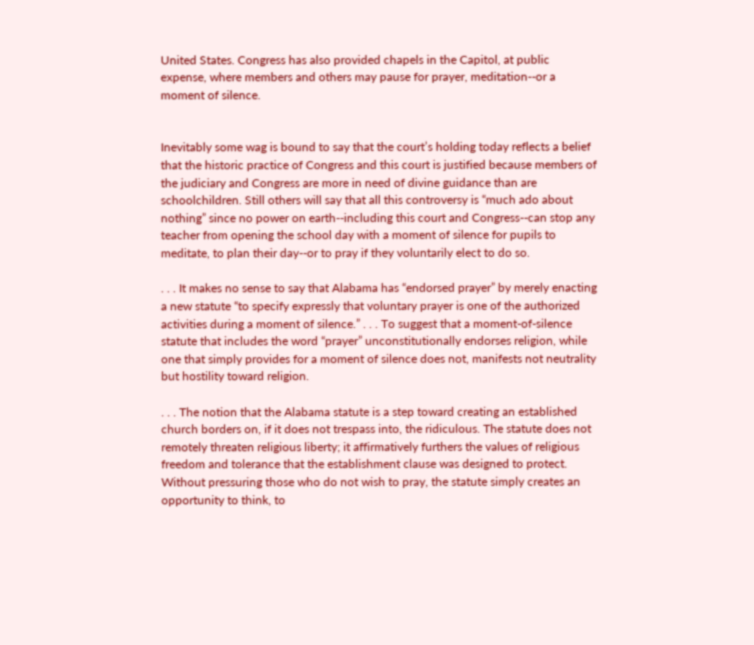United States. Congress has also provided chapels in the Capitol, at public expense, where members and others may pause for prayer, meditation--or a moment of silence.


Inevitably some wag is bound to say that the court’s holding today reflects a belief that the historic practice of Congress and this court is justified because members of the judiciary and Congress are more in need of divine guidance than are schoolchildren. Still others will say that all this controversy is “much ado about nothing” since no power on earth--including this court and Congress--can stop any teacher from opening the school day with a moment of silence for pupils to meditate, to plan their day--or to pray if they voluntarily elect to do so.

. . . It makes no sense to say that Alabama has “endorsed prayer” by merely enacting a new statute “to specify expressly that voluntary prayer is one of the authorized activities during a moment of silence.” . . . To suggest that a moment-of-silence statute that includes the word “prayer” unconstitutionally endorses religion, while one that simply provides for a moment of silence does not, manifests not neutrality but hostility toward religion.

. . . The notion that the Alabama statute is a step toward creating an established church borders on, if it does not trespass into, the ridiculous. The statute does not remotely threaten religious liberty; it affirmatively furthers the values of religious freedom and tolerance that the establishment clause was designed to protect. Without pressuring those who do not wish to pray, the statute simply creates an opportunity to think, to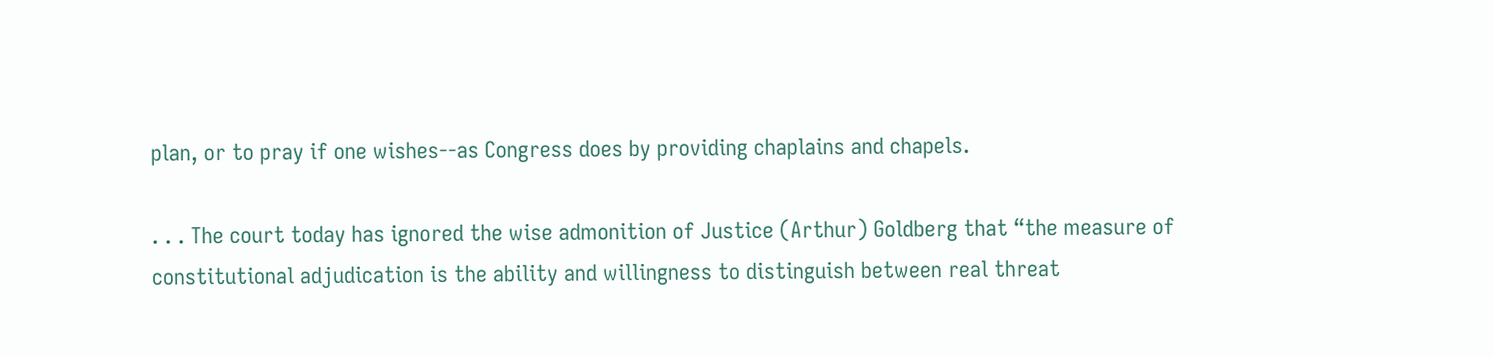plan, or to pray if one wishes--as Congress does by providing chaplains and chapels.

. . . The court today has ignored the wise admonition of Justice (Arthur) Goldberg that “the measure of constitutional adjudication is the ability and willingness to distinguish between real threat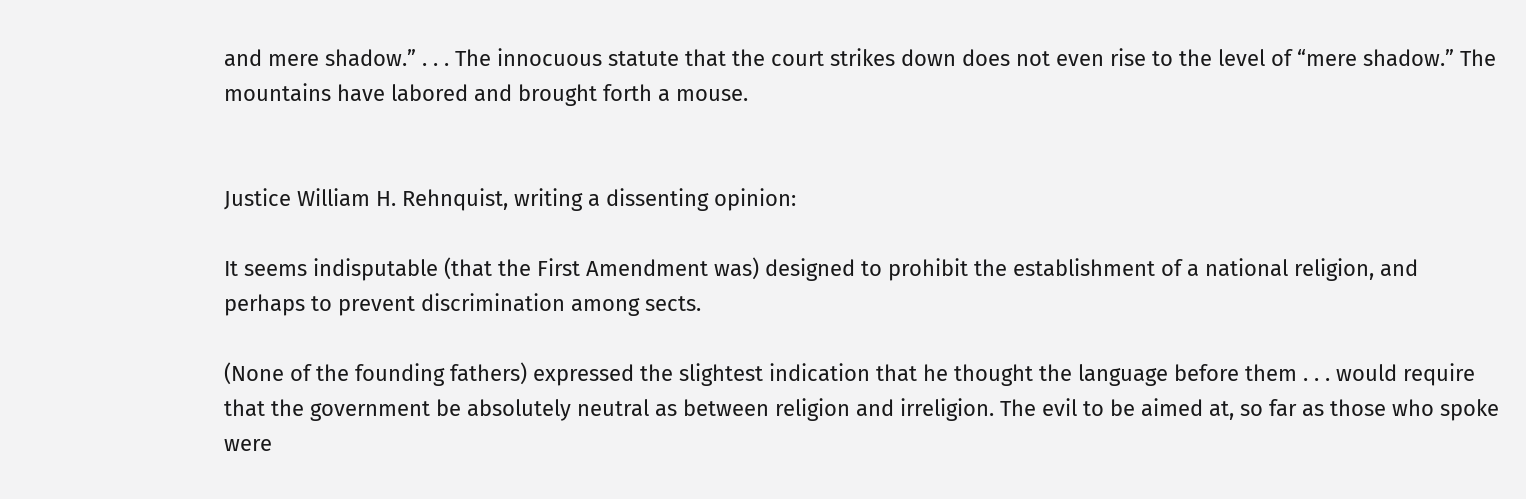and mere shadow.” . . . The innocuous statute that the court strikes down does not even rise to the level of “mere shadow.” The mountains have labored and brought forth a mouse.


Justice William H. Rehnquist, writing a dissenting opinion:

It seems indisputable (that the First Amendment was) designed to prohibit the establishment of a national religion, and perhaps to prevent discrimination among sects.

(None of the founding fathers) expressed the slightest indication that he thought the language before them . . . would require that the government be absolutely neutral as between religion and irreligion. The evil to be aimed at, so far as those who spoke were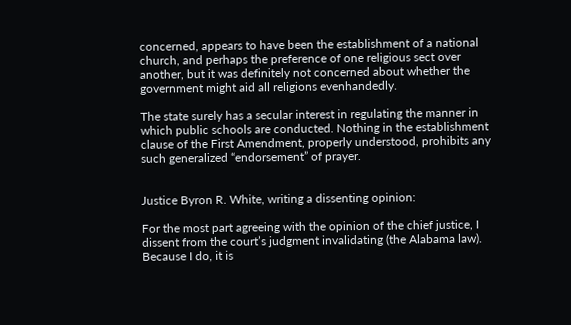concerned, appears to have been the establishment of a national church, and perhaps the preference of one religious sect over another, but it was definitely not concerned about whether the government might aid all religions evenhandedly.

The state surely has a secular interest in regulating the manner in which public schools are conducted. Nothing in the establishment clause of the First Amendment, properly understood, prohibits any such generalized “endorsement” of prayer.


Justice Byron R. White, writing a dissenting opinion:

For the most part agreeing with the opinion of the chief justice, I dissent from the court’s judgment invalidating (the Alabama law). Because I do, it is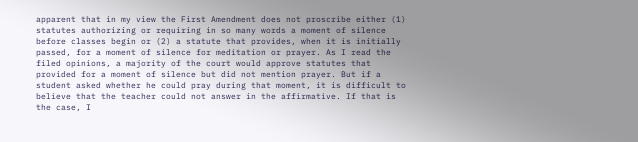apparent that in my view the First Amendment does not proscribe either (1) statutes authorizing or requiring in so many words a moment of silence before classes begin or (2) a statute that provides, when it is initially passed, for a moment of silence for meditation or prayer. As I read the filed opinions, a majority of the court would approve statutes that provided for a moment of silence but did not mention prayer. But if a student asked whether he could pray during that moment, it is difficult to believe that the teacher could not answer in the affirmative. If that is the case, I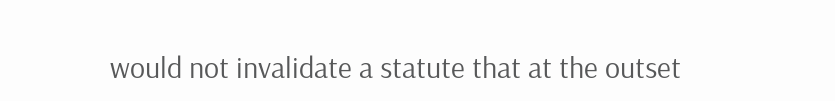would not invalidate a statute that at the outset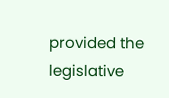provided the legislative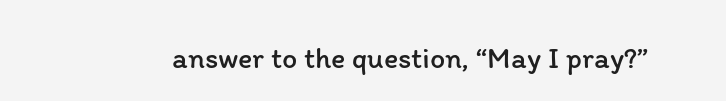answer to the question, “May I pray?”